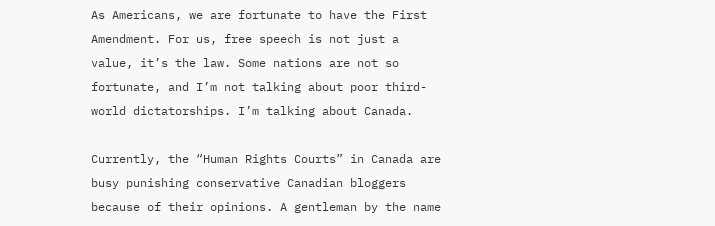As Americans, we are fortunate to have the First Amendment. For us, free speech is not just a value, it’s the law. Some nations are not so fortunate, and I’m not talking about poor third-world dictatorships. I’m talking about Canada.

Currently, the “Human Rights Courts” in Canada are busy punishing conservative Canadian bloggers because of their opinions. A gentleman by the name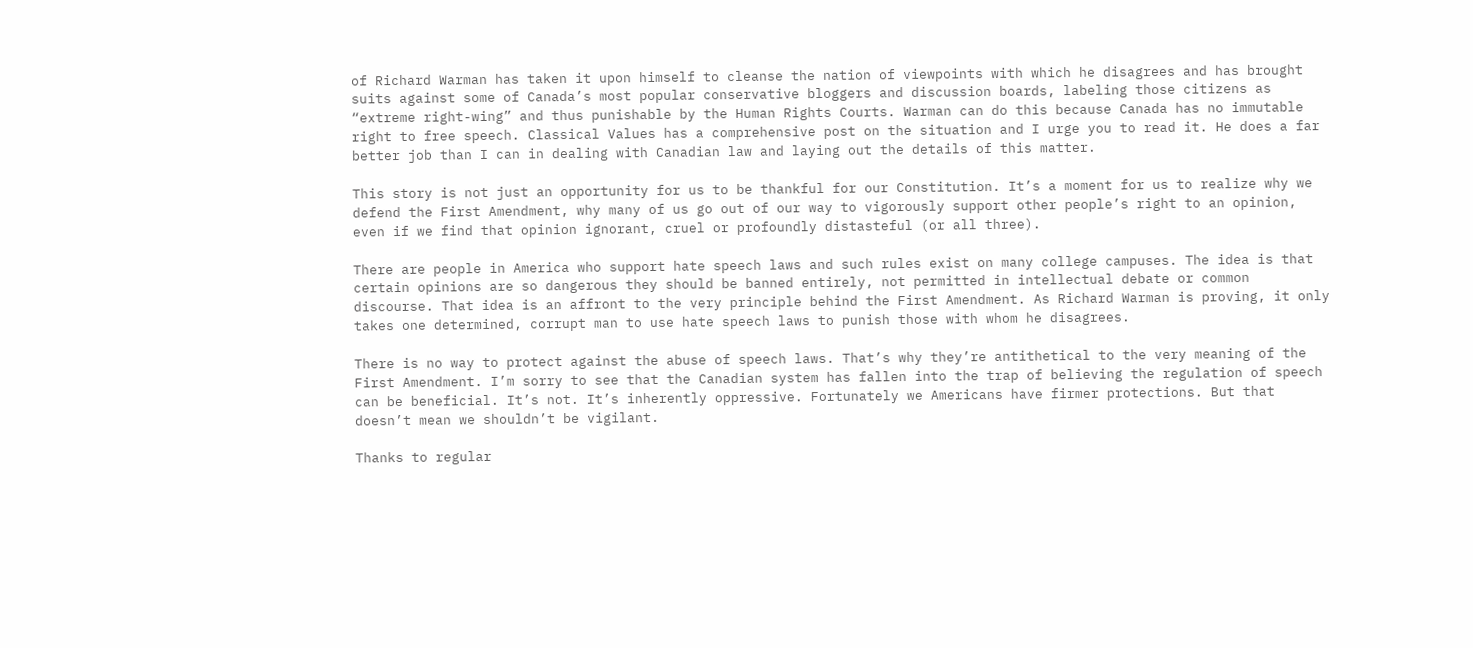of Richard Warman has taken it upon himself to cleanse the nation of viewpoints with which he disagrees and has brought suits against some of Canada’s most popular conservative bloggers and discussion boards, labeling those citizens as “extreme right-wing” and thus punishable by the Human Rights Courts. Warman can do this because Canada has no immutable right to free speech. Classical Values has a comprehensive post on the situation and I urge you to read it. He does a far better job than I can in dealing with Canadian law and laying out the details of this matter.

This story is not just an opportunity for us to be thankful for our Constitution. It’s a moment for us to realize why we defend the First Amendment, why many of us go out of our way to vigorously support other people’s right to an opinion, even if we find that opinion ignorant, cruel or profoundly distasteful (or all three).

There are people in America who support hate speech laws and such rules exist on many college campuses. The idea is that certain opinions are so dangerous they should be banned entirely, not permitted in intellectual debate or common discourse. That idea is an affront to the very principle behind the First Amendment. As Richard Warman is proving, it only takes one determined, corrupt man to use hate speech laws to punish those with whom he disagrees.

There is no way to protect against the abuse of speech laws. That’s why they’re antithetical to the very meaning of the First Amendment. I’m sorry to see that the Canadian system has fallen into the trap of believing the regulation of speech can be beneficial. It’s not. It’s inherently oppressive. Fortunately we Americans have firmer protections. But that doesn’t mean we shouldn’t be vigilant.

Thanks to regular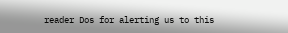reader Dos for alerting us to this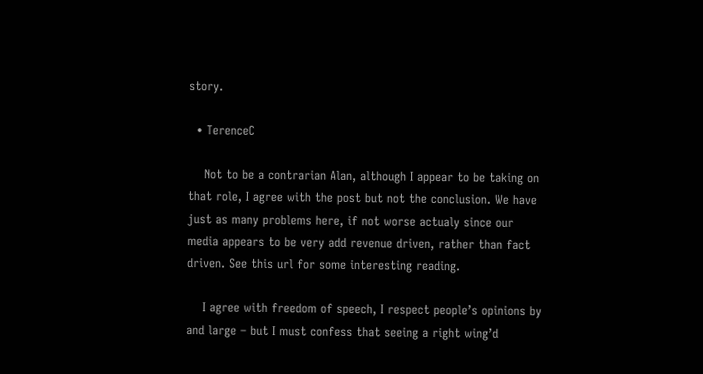story.

  • TerenceC

    Not to be a contrarian Alan, although I appear to be taking on that role, I agree with the post but not the conclusion. We have just as many problems here, if not worse actualy since our media appears to be very add revenue driven, rather than fact driven. See this url for some interesting reading.

    I agree with freedom of speech, I respect people’s opinions by and large – but I must confess that seeing a right wing’d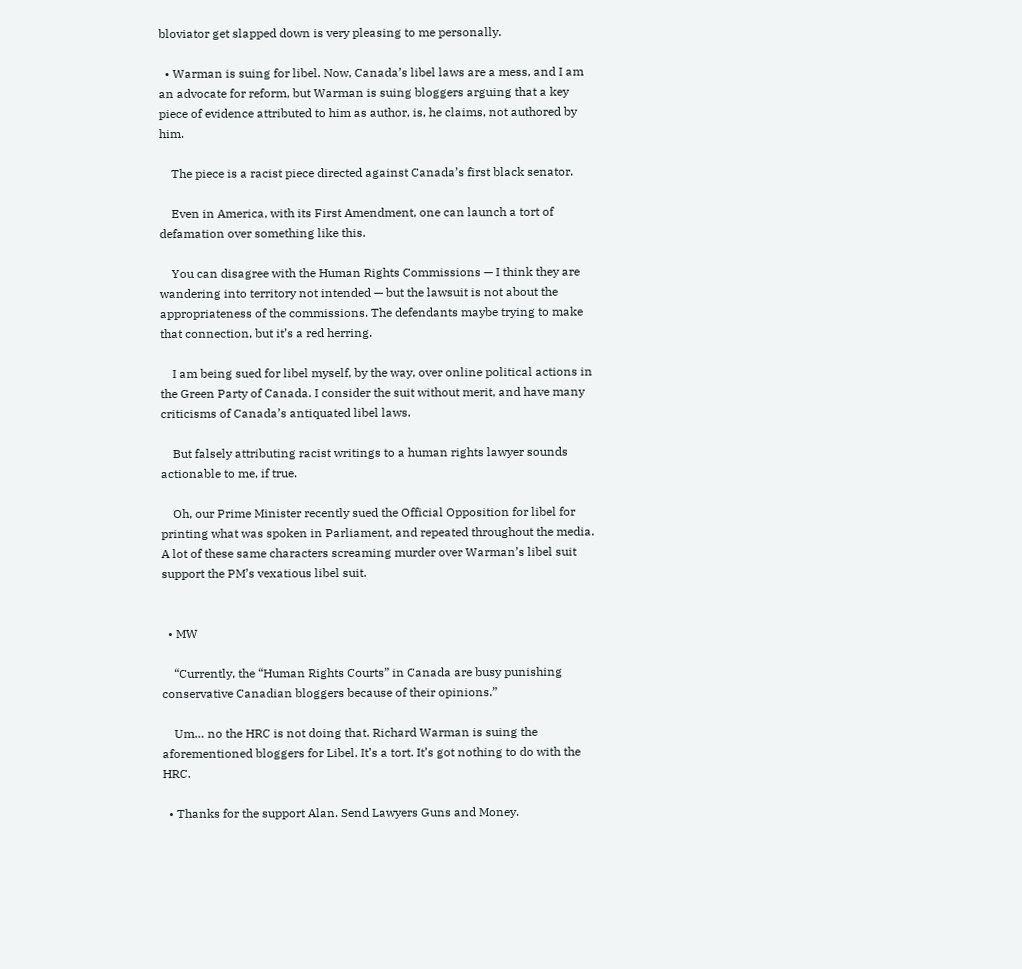bloviator get slapped down is very pleasing to me personally.

  • Warman is suing for libel. Now, Canada’s libel laws are a mess, and I am an advocate for reform, but Warman is suing bloggers arguing that a key piece of evidence attributed to him as author, is, he claims, not authored by him.

    The piece is a racist piece directed against Canada’s first black senator.

    Even in America, with its First Amendment, one can launch a tort of defamation over something like this.

    You can disagree with the Human Rights Commissions — I think they are wandering into territory not intended — but the lawsuit is not about the appropriateness of the commissions. The defendants maybe trying to make that connection, but it’s a red herring.

    I am being sued for libel myself, by the way, over online political actions in the Green Party of Canada. I consider the suit without merit, and have many criticisms of Canada’s antiquated libel laws.

    But falsely attributing racist writings to a human rights lawyer sounds actionable to me, if true.

    Oh, our Prime Minister recently sued the Official Opposition for libel for printing what was spoken in Parliament, and repeated throughout the media. A lot of these same characters screaming murder over Warman’s libel suit support the PM’s vexatious libel suit.


  • MW

    “Currently, the “Human Rights Courts” in Canada are busy punishing conservative Canadian bloggers because of their opinions.”

    Um… no the HRC is not doing that. Richard Warman is suing the aforementioned bloggers for Libel. It’s a tort. It’s got nothing to do with the HRC.

  • Thanks for the support Alan. Send Lawyers Guns and Money.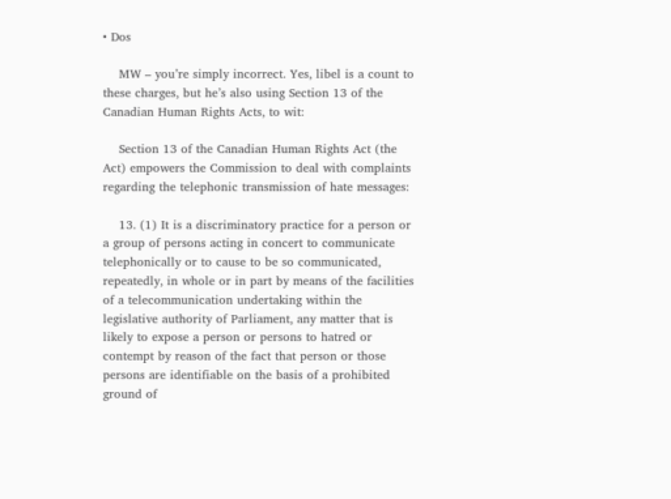• Dos

    MW – you’re simply incorrect. Yes, libel is a count to these charges, but he’s also using Section 13 of the Canadian Human Rights Acts, to wit:

    Section 13 of the Canadian Human Rights Act (the Act) empowers the Commission to deal with complaints regarding the telephonic transmission of hate messages:

    13. (1) It is a discriminatory practice for a person or a group of persons acting in concert to communicate telephonically or to cause to be so communicated, repeatedly, in whole or in part by means of the facilities of a telecommunication undertaking within the legislative authority of Parliament, any matter that is likely to expose a person or persons to hatred or contempt by reason of the fact that person or those persons are identifiable on the basis of a prohibited ground of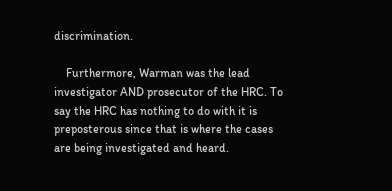discrimination.

    Furthermore, Warman was the lead investigator AND prosecutor of the HRC. To say the HRC has nothing to do with it is preposterous since that is where the cases are being investigated and heard.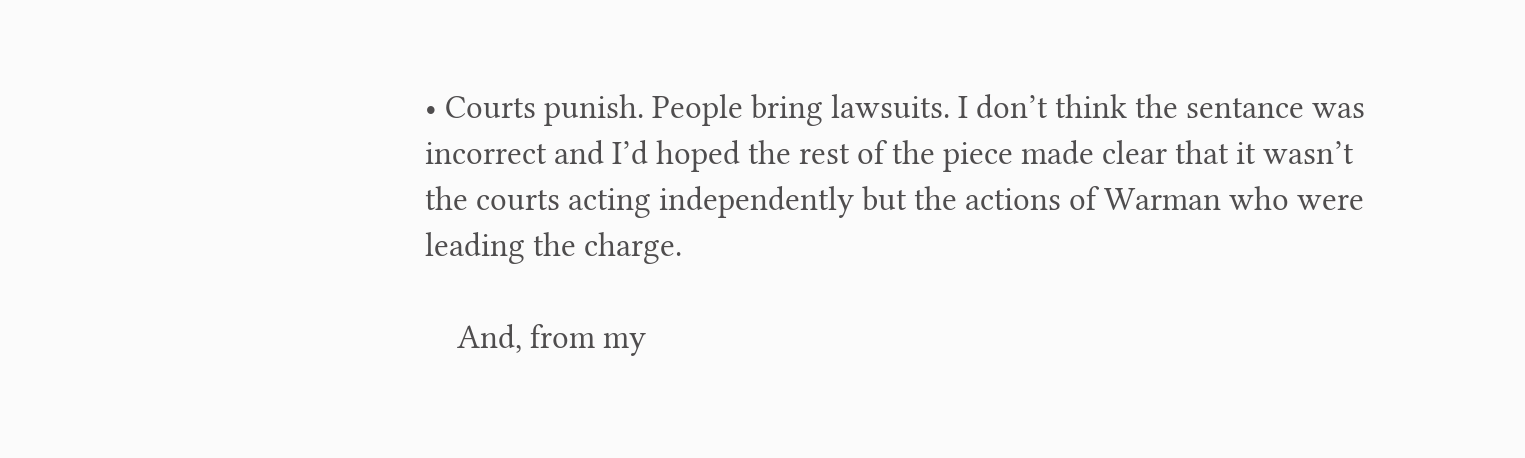• Courts punish. People bring lawsuits. I don’t think the sentance was incorrect and I’d hoped the rest of the piece made clear that it wasn’t the courts acting independently but the actions of Warman who were leading the charge.

    And, from my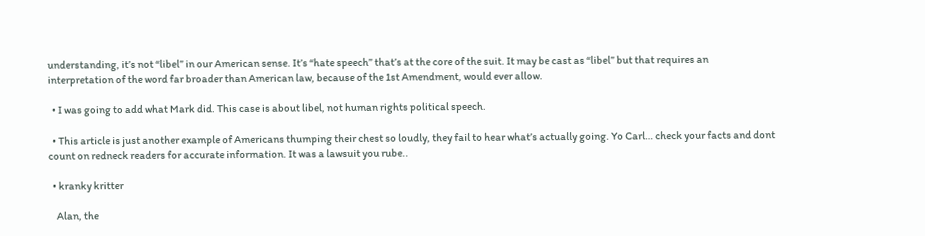understanding, it’s not “libel” in our American sense. It’s “hate speech” that’s at the core of the suit. It may be cast as “libel” but that requires an interpretation of the word far broader than American law, because of the 1st Amendment, would ever allow.

  • I was going to add what Mark did. This case is about libel, not human rights political speech.

  • This article is just another example of Americans thumping their chest so loudly, they fail to hear what’s actually going. Yo Carl… check your facts and dont count on redneck readers for accurate information. It was a lawsuit you rube..

  • kranky kritter

    Alan, the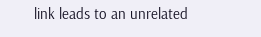link leads to an unrelated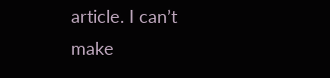article. I can’t make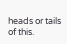heads or tails of this.